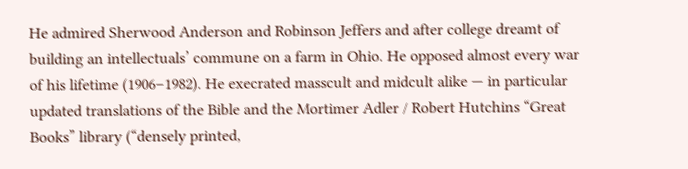He admired Sherwood Anderson and Robinson Jeffers and after college dreamt of building an intellectuals’ commune on a farm in Ohio. He opposed almost every war of his lifetime (1906–1982). He execrated masscult and midcult alike — in particular updated translations of the Bible and the Mortimer Adler / Robert Hutchins “Great Books” library (“densely printed,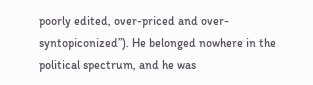poorly edited, over-priced and over-syntopiconized”). He belonged nowhere in the political spectrum, and he was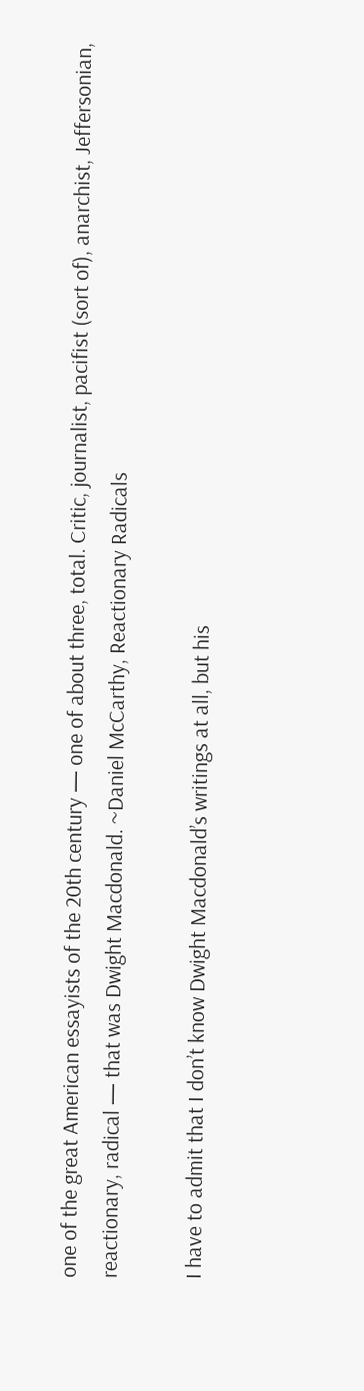one of the great American essayists of the 20th century — one of about three, total. Critic, journalist, pacifist (sort of), anarchist, Jeffersonian, reactionary, radical — that was Dwight Macdonald. ~Daniel McCarthy, Reactionary Radicals

I have to admit that I don’t know Dwight Macdonald’s writings at all, but his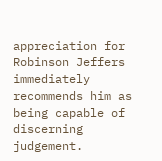appreciation for Robinson Jeffers immediately recommends him as being capable of discerning judgement.